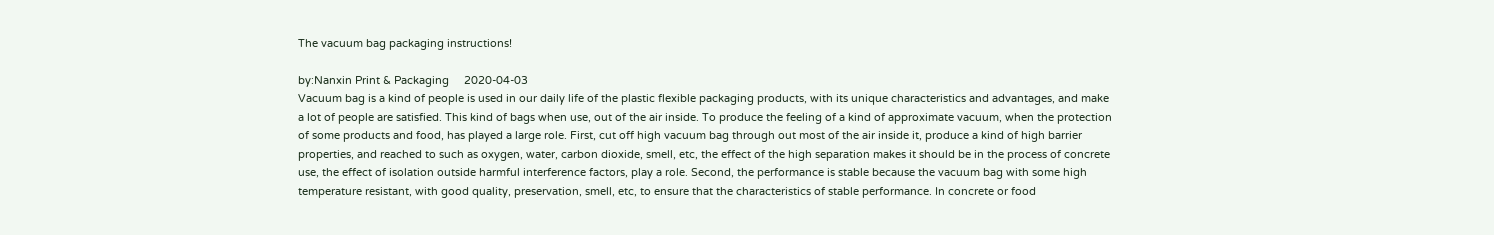The vacuum bag packaging instructions!

by:Nanxin Print & Packaging     2020-04-03
Vacuum bag is a kind of people is used in our daily life of the plastic flexible packaging products, with its unique characteristics and advantages, and make a lot of people are satisfied. This kind of bags when use, out of the air inside. To produce the feeling of a kind of approximate vacuum, when the protection of some products and food, has played a large role. First, cut off high vacuum bag through out most of the air inside it, produce a kind of high barrier properties, and reached to such as oxygen, water, carbon dioxide, smell, etc, the effect of the high separation makes it should be in the process of concrete use, the effect of isolation outside harmful interference factors, play a role. Second, the performance is stable because the vacuum bag with some high temperature resistant, with good quality, preservation, smell, etc, to ensure that the characteristics of stable performance. In concrete or food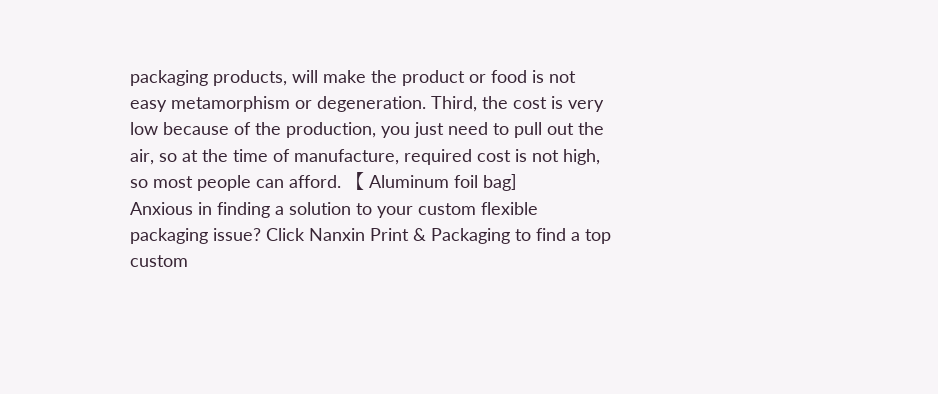packaging products, will make the product or food is not easy metamorphism or degeneration. Third, the cost is very low because of the production, you just need to pull out the air, so at the time of manufacture, required cost is not high, so most people can afford. 【 Aluminum foil bag]
Anxious in finding a solution to your custom flexible packaging issue? Click Nanxin Print & Packaging to find a top custom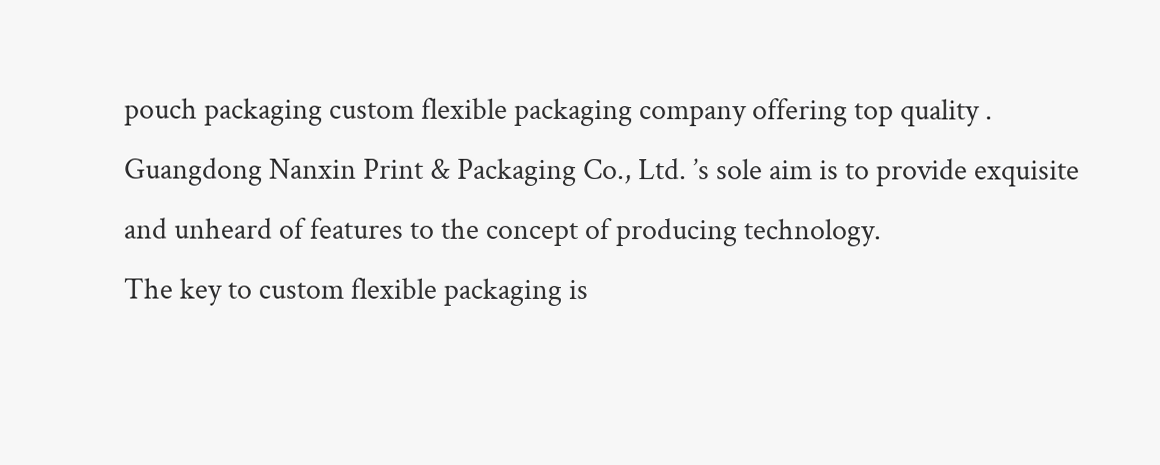pouch packaging custom flexible packaging company offering top quality .
Guangdong Nanxin Print & Packaging Co., Ltd. ’s sole aim is to provide exquisite and unheard of features to the concept of producing technology.
The key to custom flexible packaging is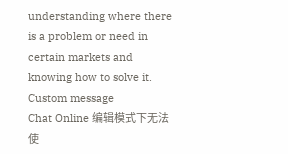understanding where there is a problem or need in certain markets and knowing how to solve it.
Custom message
Chat Online 编辑模式下无法使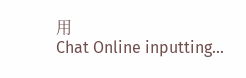用
Chat Online inputting...